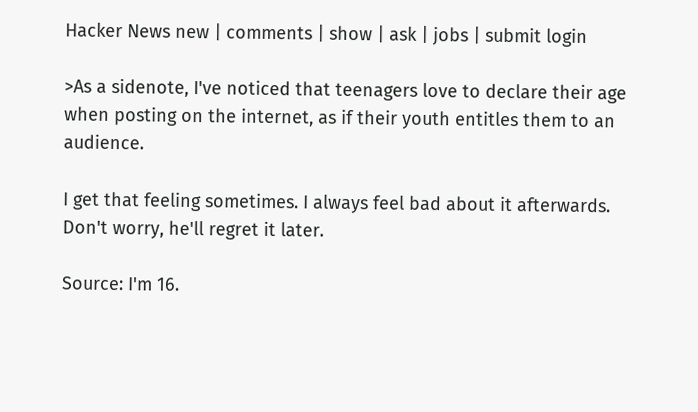Hacker News new | comments | show | ask | jobs | submit login

>As a sidenote, I've noticed that teenagers love to declare their age when posting on the internet, as if their youth entitles them to an audience.

I get that feeling sometimes. I always feel bad about it afterwards. Don't worry, he'll regret it later.

Source: I'm 16.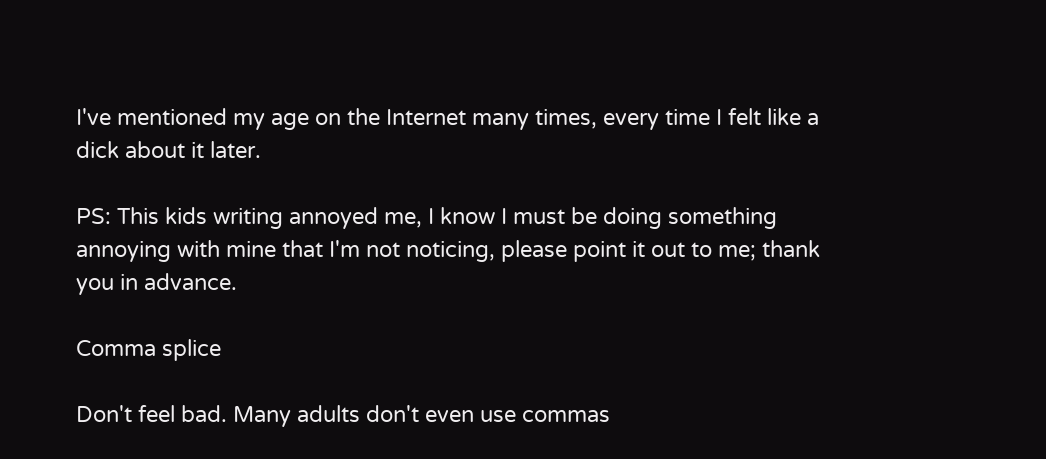I've mentioned my age on the Internet many times, every time I felt like a dick about it later.

PS: This kids writing annoyed me, I know I must be doing something annoying with mine that I'm not noticing, please point it out to me; thank you in advance.

Comma splice

Don't feel bad. Many adults don't even use commas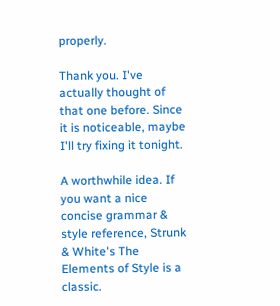properly.

Thank you. I've actually thought of that one before. Since it is noticeable, maybe I'll try fixing it tonight.

A worthwhile idea. If you want a nice concise grammar & style reference, Strunk & White's The Elements of Style is a classic.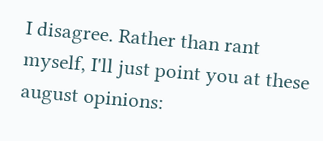I disagree. Rather than rant myself, I'll just point you at these august opinions: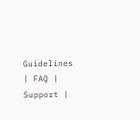Guidelines | FAQ | Support |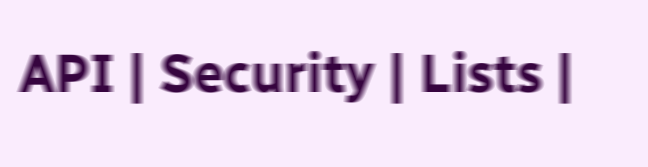API | Security | Lists |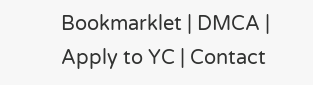Bookmarklet | DMCA | Apply to YC | Contact